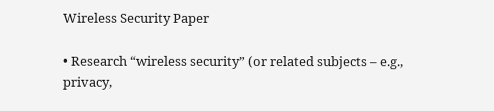Wireless Security Paper

• Research “wireless security” (or related subjects – e.g., privacy,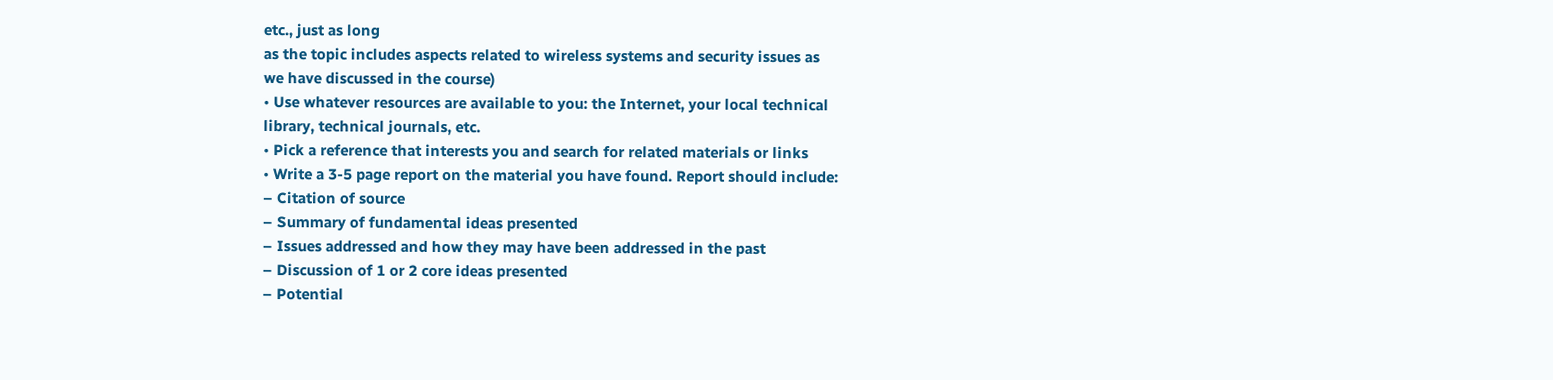etc., just as long
as the topic includes aspects related to wireless systems and security issues as
we have discussed in the course)
• Use whatever resources are available to you: the Internet, your local technical
library, technical journals, etc.
• Pick a reference that interests you and search for related materials or links
• Write a 3-5 page report on the material you have found. Report should include:
– Citation of source
– Summary of fundamental ideas presented
– Issues addressed and how they may have been addressed in the past
– Discussion of 1 or 2 core ideas presented
– Potential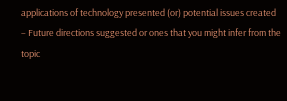applications of technology presented (or) potential issues created
– Future directions suggested or ones that you might infer from the topic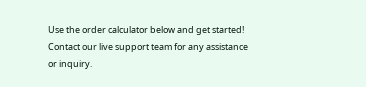Use the order calculator below and get started! Contact our live support team for any assistance or inquiry.